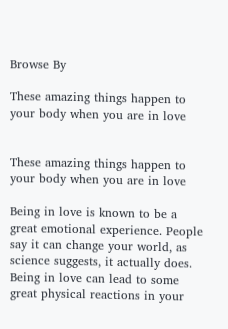Browse By

These amazing things happen to your body when you are in love


These amazing things happen to your body when you are in love

Being in love is known to be a great emotional experience. People say it can change your world, as science suggests, it actually does. Being in love can lead to some great physical reactions in your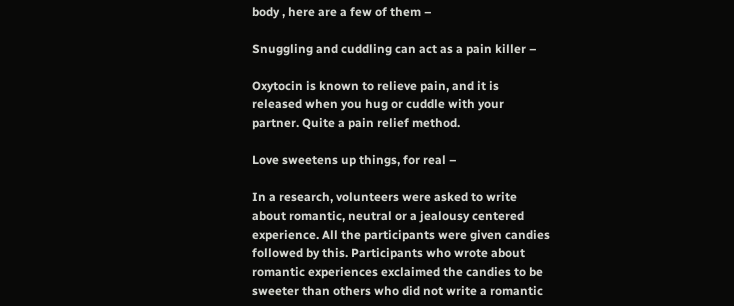body , here are a few of them –

Snuggling and cuddling can act as a pain killer –

Oxytocin is known to relieve pain, and it is released when you hug or cuddle with your partner. Quite a pain relief method.

Love sweetens up things, for real –

In a research, volunteers were asked to write about romantic, neutral or a jealousy centered experience. All the participants were given candies followed by this. Participants who wrote about romantic experiences exclaimed the candies to be sweeter than others who did not write a romantic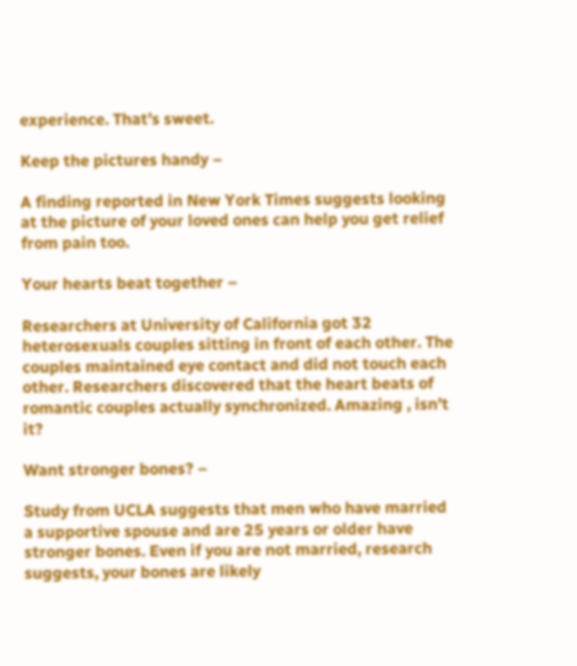experience. That’s sweet.

Keep the pictures handy –

A finding reported in New York Times suggests looking at the picture of your loved ones can help you get relief from pain too.

Your hearts beat together –

Researchers at University of California got 32 heterosexuals couples sitting in front of each other. The couples maintained eye contact and did not touch each other. Researchers discovered that the heart beats of romantic couples actually synchronized. Amazing , isn’t it?

Want stronger bones? –

Study from UCLA suggests that men who have married a supportive spouse and are 25 years or older have stronger bones. Even if you are not married, research suggests, your bones are likely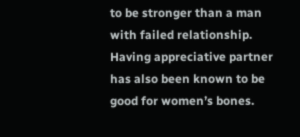to be stronger than a man with failed relationship. Having appreciative partner has also been known to be good for women’s bones.